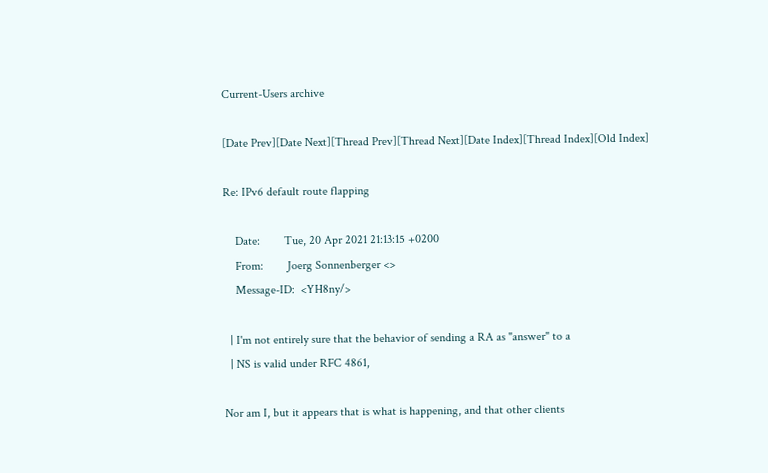Current-Users archive

[Date Prev][Date Next][Thread Prev][Thread Next][Date Index][Thread Index][Old Index]

Re: IPv6 default route flapping

    Date:        Tue, 20 Apr 2021 21:13:15 +0200
    From:        Joerg Sonnenberger <>
    Message-ID:  <YH8ny/>

  | I'm not entirely sure that the behavior of sending a RA as "answer" to a
  | NS is valid under RFC 4861,

Nor am I, but it appears that is what is happening, and that other clients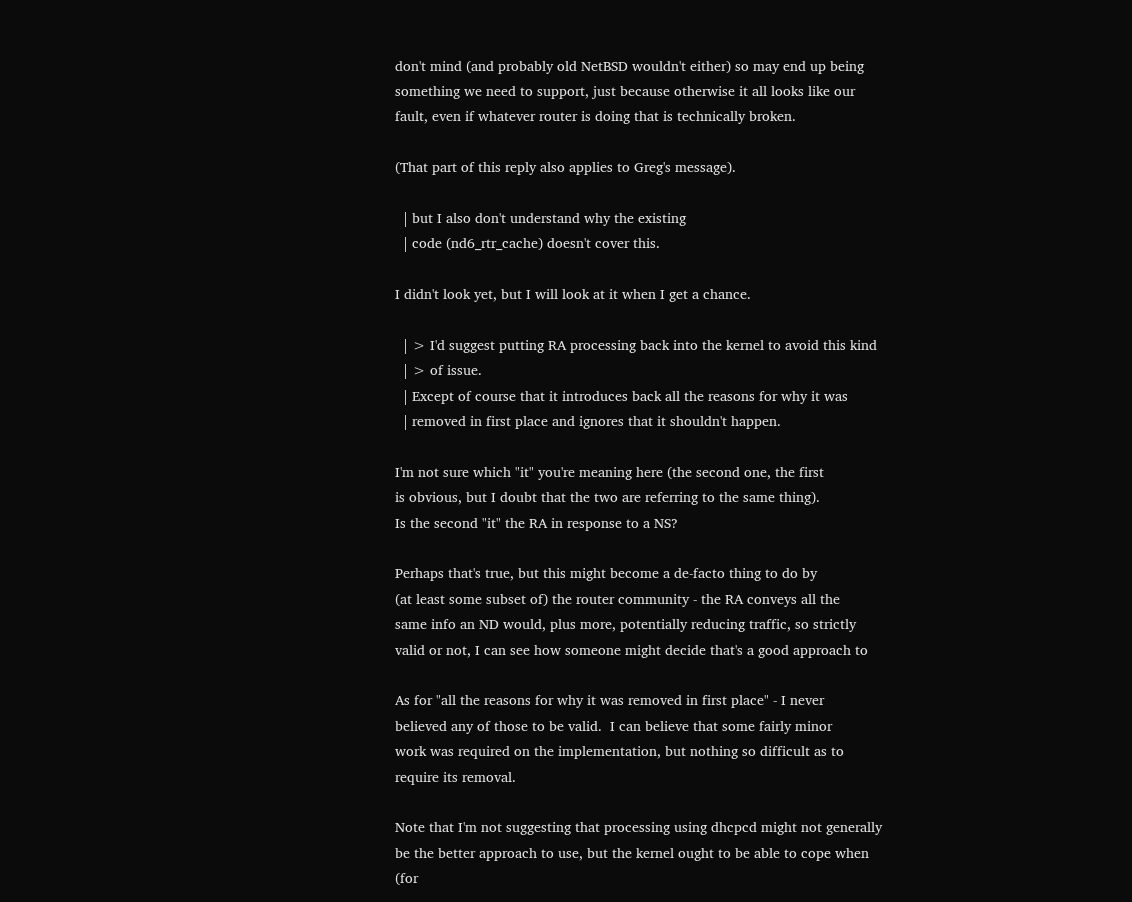don't mind (and probably old NetBSD wouldn't either) so may end up being
something we need to support, just because otherwise it all looks like our
fault, even if whatever router is doing that is technically broken.

(That part of this reply also applies to Greg's message).

  | but I also don't understand why the existing
  | code (nd6_rtr_cache) doesn't cover this.

I didn't look yet, but I will look at it when I get a chance.

  | > I'd suggest putting RA processing back into the kernel to avoid this kind
  | > of issue.
  | Except of course that it introduces back all the reasons for why it was
  | removed in first place and ignores that it shouldn't happen.

I'm not sure which "it" you're meaning here (the second one, the first
is obvious, but I doubt that the two are referring to the same thing).
Is the second "it" the RA in response to a NS?

Perhaps that's true, but this might become a de-facto thing to do by
(at least some subset of) the router community - the RA conveys all the
same info an ND would, plus more, potentially reducing traffic, so strictly
valid or not, I can see how someone might decide that's a good approach to

As for "all the reasons for why it was removed in first place" - I never
believed any of those to be valid.  I can believe that some fairly minor
work was required on the implementation, but nothing so difficult as to
require its removal.

Note that I'm not suggesting that processing using dhcpcd might not generally
be the better approach to use, but the kernel ought to be able to cope when
(for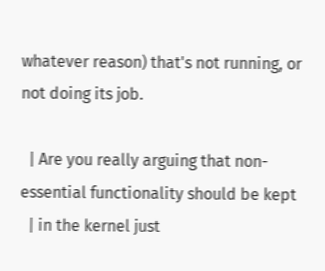whatever reason) that's not running, or not doing its job.

  | Are you really arguing that non-essential functionality should be kept
  | in the kernel just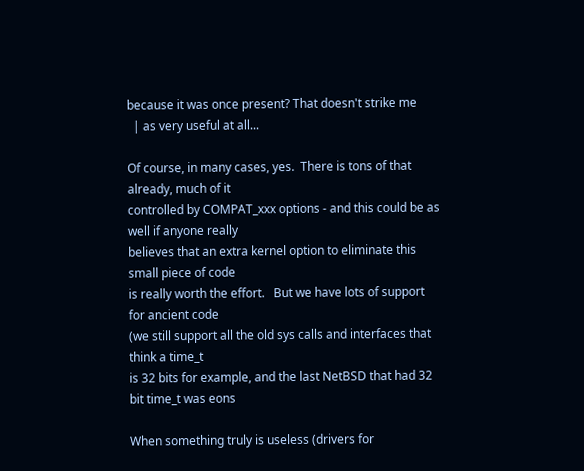because it was once present? That doesn't strike me
  | as very useful at all...

Of course, in many cases, yes.  There is tons of that already, much of it
controlled by COMPAT_xxx options - and this could be as well if anyone really
believes that an extra kernel option to eliminate this small piece of code
is really worth the effort.   But we have lots of support for ancient code
(we still support all the old sys calls and interfaces that think a time_t
is 32 bits for example, and the last NetBSD that had 32 bit time_t was eons

When something truly is useless (drivers for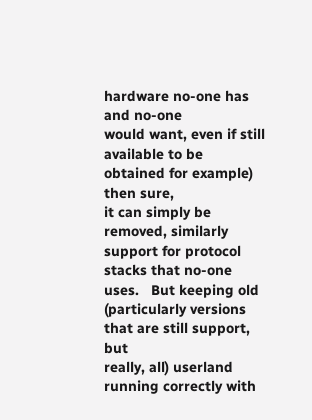hardware no-one has and no-one
would want, even if still available to be obtained for example) then sure,
it can simply be removed, similarly support for protocol stacks that no-one
uses.   But keeping old (particularly versions that are still support, but
really, all) userland running correctly with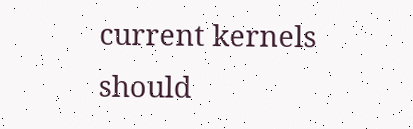current kernels should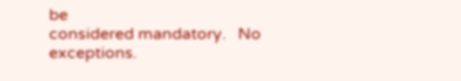be
considered mandatory.   No exceptions.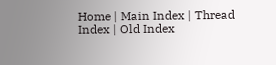Home | Main Index | Thread Index | Old Index